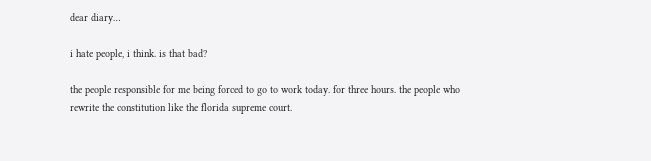dear diary…

i hate people, i think. is that bad?

the people responsible for me being forced to go to work today. for three hours. the people who rewrite the constitution like the florida supreme court.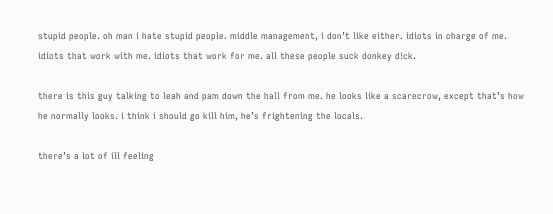stupid people. oh man i hate stupid people. middle management, i don’t like either. idiots in charge of me. idiots that work with me. idiots that work for me. all these people suck donkey d!ck.

there is this guy talking to leah and pam down the hall from me. he looks like a scarecrow, except that’s how he normally looks. i think i should go kill him, he’s frightening the locals.

there’s a lot of ill feeling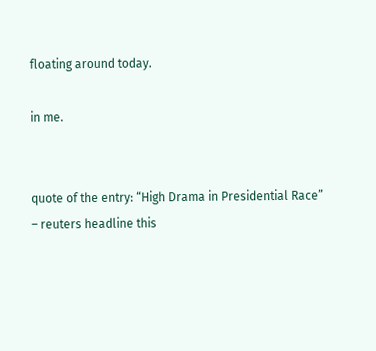floating around today.

in me.


quote of the entry: “High Drama in Presidential Race”
– reuters headline this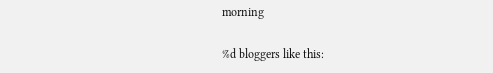morning

%d bloggers like this: